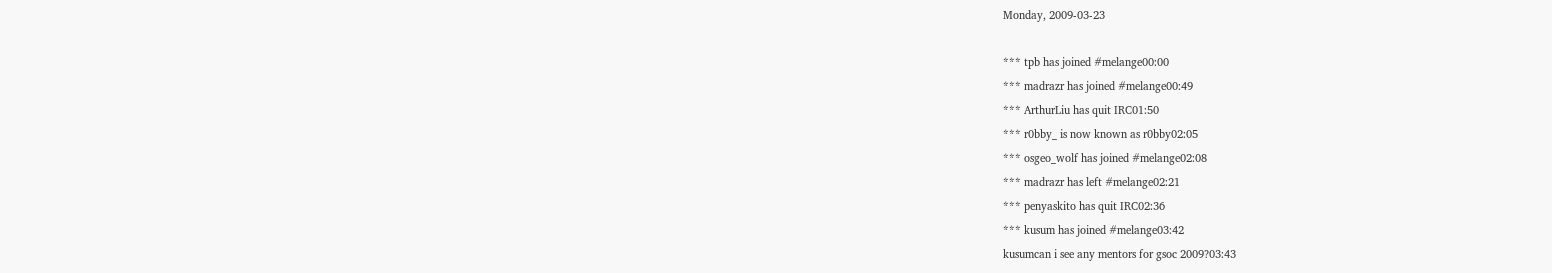Monday, 2009-03-23

*** tpb has joined #melange00:00
*** madrazr has joined #melange00:49
*** ArthurLiu has quit IRC01:50
*** r0bby_ is now known as r0bby02:05
*** osgeo_wolf has joined #melange02:08
*** madrazr has left #melange02:21
*** penyaskito has quit IRC02:36
*** kusum has joined #melange03:42
kusumcan i see any mentors for gsoc 2009?03:43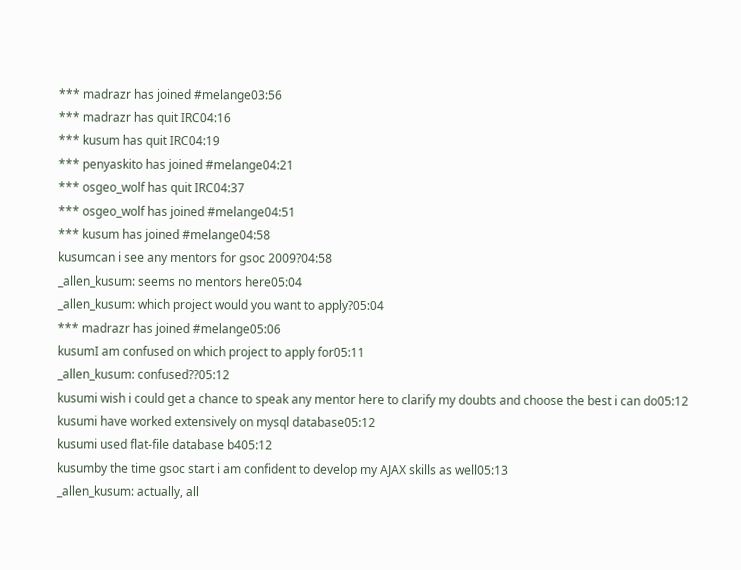*** madrazr has joined #melange03:56
*** madrazr has quit IRC04:16
*** kusum has quit IRC04:19
*** penyaskito has joined #melange04:21
*** osgeo_wolf has quit IRC04:37
*** osgeo_wolf has joined #melange04:51
*** kusum has joined #melange04:58
kusumcan i see any mentors for gsoc 2009?04:58
_allen_kusum: seems no mentors here05:04
_allen_kusum: which project would you want to apply?05:04
*** madrazr has joined #melange05:06
kusumI am confused on which project to apply for05:11
_allen_kusum: confused??05:12
kusumi wish i could get a chance to speak any mentor here to clarify my doubts and choose the best i can do05:12
kusumi have worked extensively on mysql database05:12
kusumi used flat-file database b405:12
kusumby the time gsoc start i am confident to develop my AJAX skills as well05:13
_allen_kusum: actually, all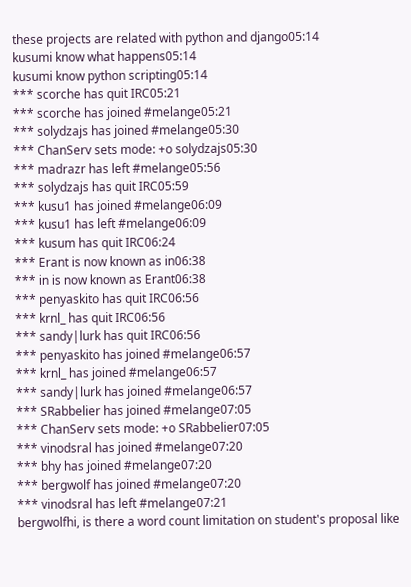these projects are related with python and django05:14
kusumi know what happens05:14
kusumi know python scripting05:14
*** scorche has quit IRC05:21
*** scorche has joined #melange05:21
*** solydzajs has joined #melange05:30
*** ChanServ sets mode: +o solydzajs05:30
*** madrazr has left #melange05:56
*** solydzajs has quit IRC05:59
*** kusu1 has joined #melange06:09
*** kusu1 has left #melange06:09
*** kusum has quit IRC06:24
*** Erant is now known as in06:38
*** in is now known as Erant06:38
*** penyaskito has quit IRC06:56
*** krnl_ has quit IRC06:56
*** sandy|lurk has quit IRC06:56
*** penyaskito has joined #melange06:57
*** krnl_ has joined #melange06:57
*** sandy|lurk has joined #melange06:57
*** SRabbelier has joined #melange07:05
*** ChanServ sets mode: +o SRabbelier07:05
*** vinodsral has joined #melange07:20
*** bhy has joined #melange07:20
*** bergwolf has joined #melange07:20
*** vinodsral has left #melange07:21
bergwolfhi, is there a word count limitation on student's proposal like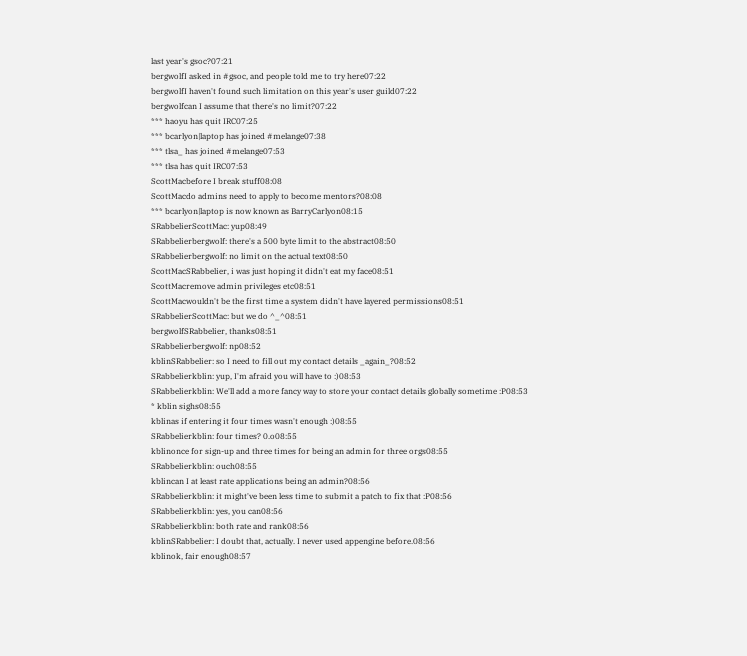last year's gsoc?07:21
bergwolfI asked in #gsoc, and people told me to try here07:22
bergwolfI haven't found such limitation on this year's user guild07:22
bergwolfcan I assume that there's no limit?07:22
*** haoyu has quit IRC07:25
*** bcarlyon|laptop has joined #melange07:38
*** tlsa_ has joined #melange07:53
*** tlsa has quit IRC07:53
ScottMacbefore I break stuff08:08
ScottMacdo admins need to apply to become mentors?08:08
*** bcarlyon|laptop is now known as BarryCarlyon08:15
SRabbelierScottMac: yup08:49
SRabbelierbergwolf: there's a 500 byte limit to the abstract08:50
SRabbelierbergwolf: no limit on the actual text08:50
ScottMacSRabbelier, i was just hoping it didn't eat my face08:51
ScottMacremove admin privileges etc08:51
ScottMacwouldn't be the first time a system didn't have layered permissions08:51
SRabbelierScottMac: but we do ^_^08:51
bergwolfSRabbelier, thanks08:51
SRabbelierbergwolf: np08:52
kblinSRabbelier: so I need to fill out my contact details _again_?08:52
SRabbelierkblin: yup, I'm afraid you will have to :)08:53
SRabbelierkblin: We'll add a more fancy way to store your contact details globally sometime :P08:53
* kblin sighs08:55
kblinas if entering it four times wasn't enough :)08:55
SRabbelierkblin: four times? 0.o08:55
kblinonce for sign-up and three times for being an admin for three orgs08:55
SRabbelierkblin: ouch08:55
kblincan I at least rate applications being an admin?08:56
SRabbelierkblin: it might've been less time to submit a patch to fix that :P08:56
SRabbelierkblin: yes, you can08:56
SRabbelierkblin: both rate and rank08:56
kblinSRabbelier: I doubt that, actually. I never used appengine before.08:56
kblinok, fair enough08:57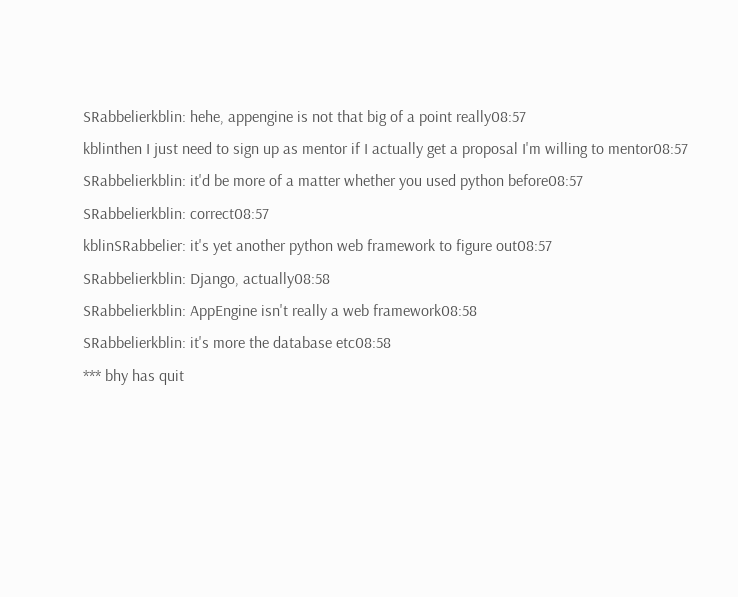SRabbelierkblin: hehe, appengine is not that big of a point really08:57
kblinthen I just need to sign up as mentor if I actually get a proposal I'm willing to mentor08:57
SRabbelierkblin: it'd be more of a matter whether you used python before08:57
SRabbelierkblin: correct08:57
kblinSRabbelier: it's yet another python web framework to figure out08:57
SRabbelierkblin: Django, actually08:58
SRabbelierkblin: AppEngine isn't really a web framework08:58
SRabbelierkblin: it's more the database etc08:58
*** bhy has quit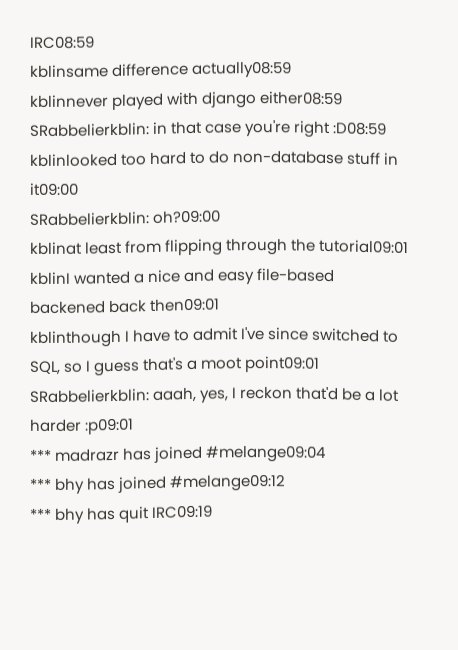IRC08:59
kblinsame difference actually08:59
kblinnever played with django either08:59
SRabbelierkblin: in that case you're right :D08:59
kblinlooked too hard to do non-database stuff in it09:00
SRabbelierkblin: oh?09:00
kblinat least from flipping through the tutorial09:01
kblinI wanted a nice and easy file-based backened back then09:01
kblinthough I have to admit I've since switched to SQL, so I guess that's a moot point09:01
SRabbelierkblin: aaah, yes, I reckon that'd be a lot harder :p09:01
*** madrazr has joined #melange09:04
*** bhy has joined #melange09:12
*** bhy has quit IRC09:19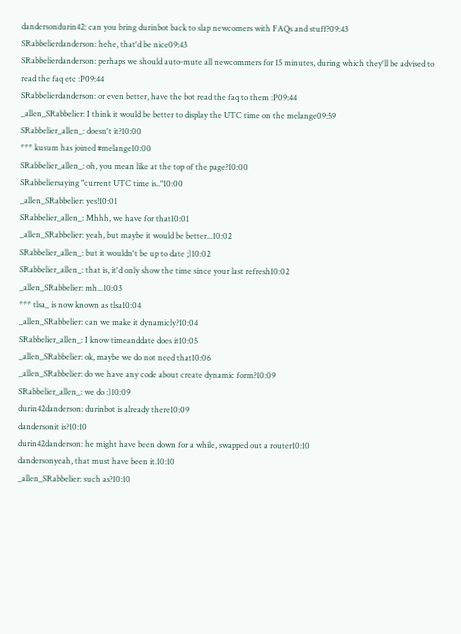dandersondurin42: can you bring durinbot back to slap newcomers with FAQs and stuff?09:43
SRabbelierdanderson: hehe, that'd be nice09:43
SRabbelierdanderson: perhaps we should auto-mute all newcommers for 15 minutes, during which they'll be advised to read the faq etc :P09:44
SRabbelierdanderson: or even better, have the bot read the faq to them :P09:44
_allen_SRabbelier: I think it would be better to display the UTC time on the melange09:59
SRabbelier_allen_: doesn't it?10:00
*** kusum has joined #melange10:00
SRabbelier_allen_: oh, you mean like at the top of the page?10:00
SRabbeliersaying "current UTC time is.."10:00
_allen_SRabbelier: yes!10:01
SRabbelier_allen_: Mhhh, we have for that10:01
_allen_SRabbelier: yeah, but maybe it would be better...10:02
SRabbelier_allen_: but it wouldn't be up to date ;)10:02
SRabbelier_allen_: that is, it'd only show the time since your last refresh10:02
_allen_SRabbelier: mh...10:03
*** tlsa_ is now known as tlsa10:04
_allen_SRabbelier: can we make it dynamicly?10:04
SRabbelier_allen_: I know timeanddate does it10:05
_allen_SRabbelier: ok, maybe we do not need that10:06
_allen_SRabbelier: do we have any code about create dynamic form?10:09
SRabbelier_allen_: we do :)10:09
durin42danderson: durinbot is already there10:09
dandersonit is?10:10
durin42danderson: he might have been down for a while, swapped out a router10:10
dandersonyeah, that must have been it.10:10
_allen_SRabbelier: such as?10:10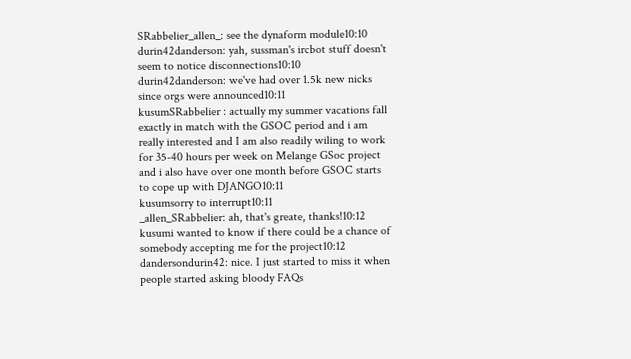SRabbelier_allen_: see the dynaform module10:10
durin42danderson: yah, sussman's ircbot stuff doesn't seem to notice disconnections10:10
durin42danderson: we've had over 1.5k new nicks since orgs were announced10:11
kusumSRabbelier : actually my summer vacations fall exactly in match with the GSOC period and i am really interested and I am also readily wiling to work for 35-40 hours per week on Melange GSoc project and i also have over one month before GSOC starts to cope up with DJANGO10:11
kusumsorry to interrupt10:11
_allen_SRabbelier: ah, that's greate, thanks!10:12
kusumi wanted to know if there could be a chance of somebody accepting me for the project10:12
dandersondurin42: nice. I just started to miss it when people started asking bloody FAQs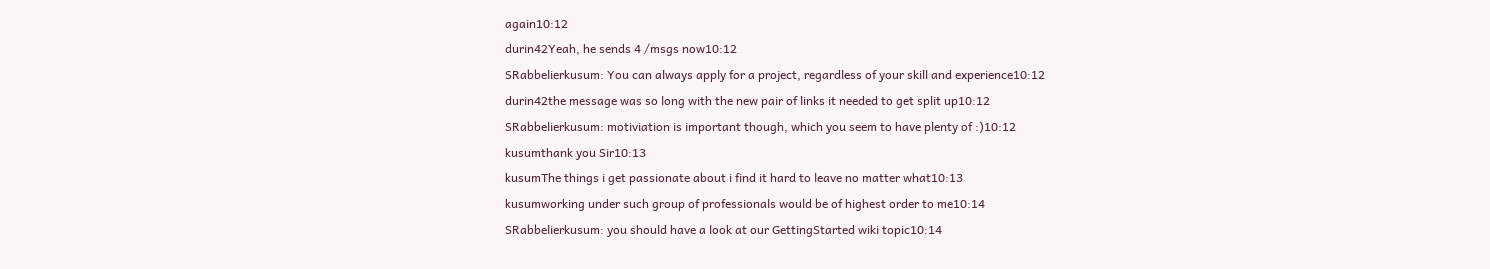again10:12
durin42Yeah, he sends 4 /msgs now10:12
SRabbelierkusum: You can always apply for a project, regardless of your skill and experience10:12
durin42the message was so long with the new pair of links it needed to get split up10:12
SRabbelierkusum: motiviation is important though, which you seem to have plenty of :)10:12
kusumthank you Sir10:13
kusumThe things i get passionate about i find it hard to leave no matter what10:13
kusumworking under such group of professionals would be of highest order to me10:14
SRabbelierkusum: you should have a look at our GettingStarted wiki topic10:14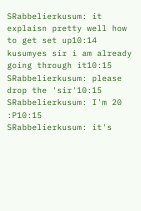SRabbelierkusum: it explaisn pretty well how to get set up10:14
kusumyes sir i am already going through it10:15
SRabbelierkusum: please drop the 'sir'10:15
SRabbelierkusum: I'm 20 :P10:15
SRabbelierkusum: it's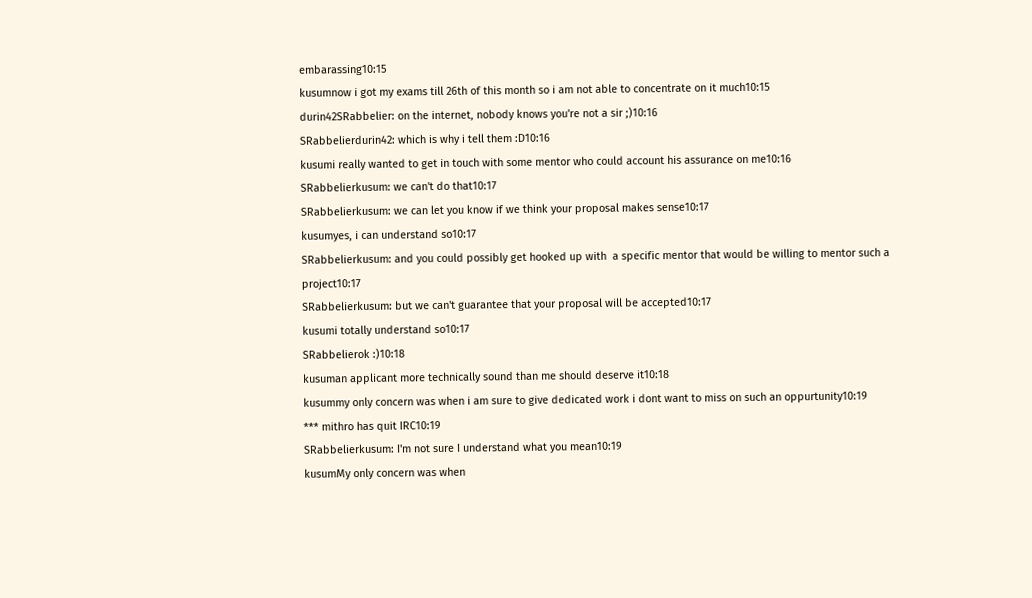embarassing10:15
kusumnow i got my exams till 26th of this month so i am not able to concentrate on it much10:15
durin42SRabbelier: on the internet, nobody knows you're not a sir ;)10:16
SRabbelierdurin42: which is why i tell them :D10:16
kusumi really wanted to get in touch with some mentor who could account his assurance on me10:16
SRabbelierkusum: we can't do that10:17
SRabbelierkusum: we can let you know if we think your proposal makes sense10:17
kusumyes, i can understand so10:17
SRabbelierkusum: and you could possibly get hooked up with  a specific mentor that would be willing to mentor such a project10:17
SRabbelierkusum: but we can't guarantee that your proposal will be accepted10:17
kusumi totally understand so10:17
SRabbelierok :)10:18
kusuman applicant more technically sound than me should deserve it10:18
kusummy only concern was when i am sure to give dedicated work i dont want to miss on such an oppurtunity10:19
*** mithro has quit IRC10:19
SRabbelierkusum: I'm not sure I understand what you mean10:19
kusumMy only concern was when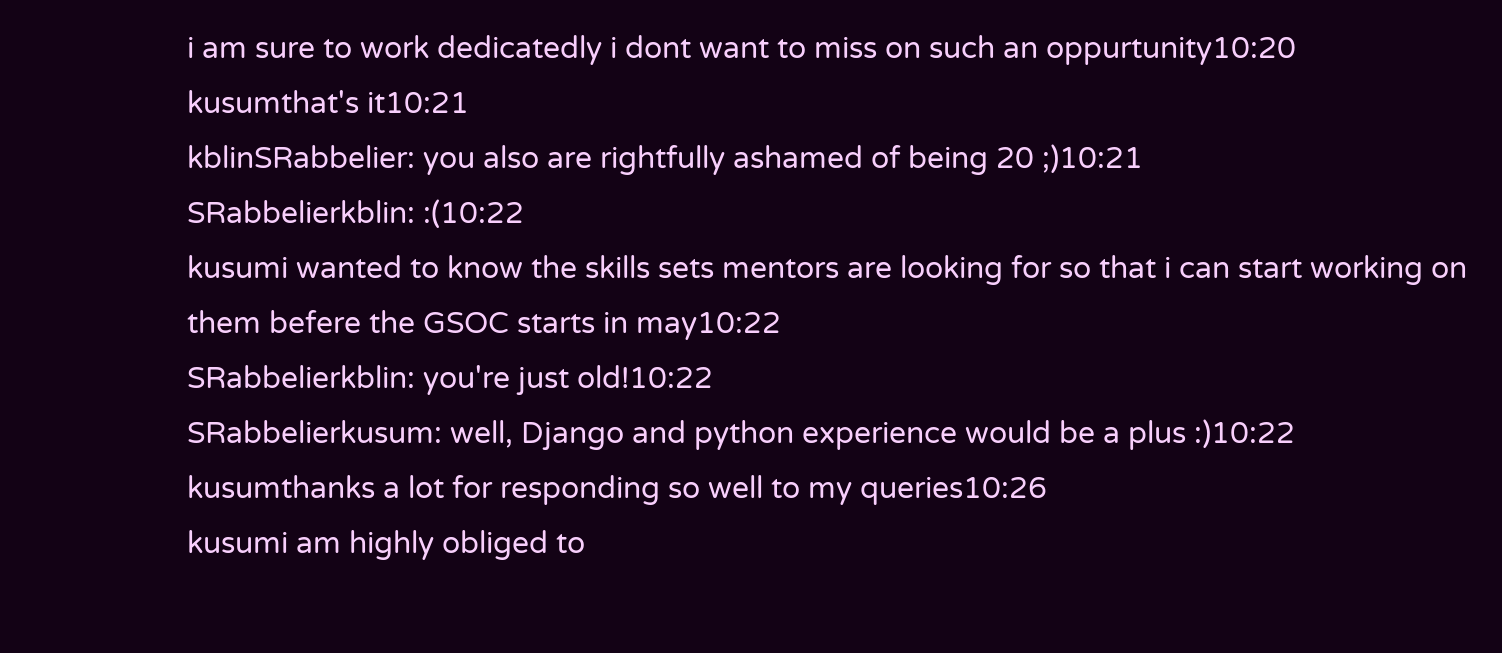i am sure to work dedicatedly i dont want to miss on such an oppurtunity10:20
kusumthat's it10:21
kblinSRabbelier: you also are rightfully ashamed of being 20 ;)10:21
SRabbelierkblin: :(10:22
kusumi wanted to know the skills sets mentors are looking for so that i can start working on them befere the GSOC starts in may10:22
SRabbelierkblin: you're just old!10:22
SRabbelierkusum: well, Django and python experience would be a plus :)10:22
kusumthanks a lot for responding so well to my queries10:26
kusumi am highly obliged to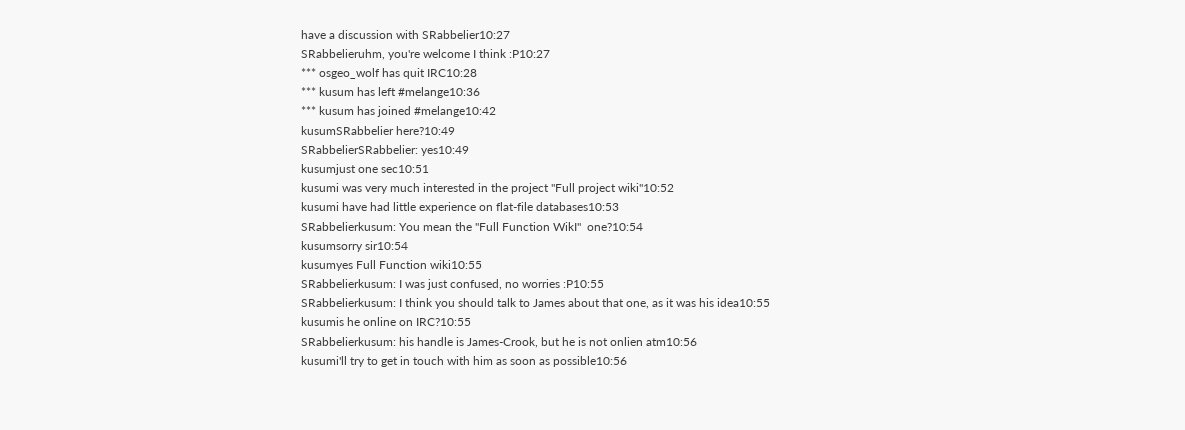have a discussion with SRabbelier10:27
SRabbelieruhm, you're welcome I think :P10:27
*** osgeo_wolf has quit IRC10:28
*** kusum has left #melange10:36
*** kusum has joined #melange10:42
kusumSRabbelier here?10:49
SRabbelierSRabbelier: yes10:49
kusumjust one sec10:51
kusumi was very much interested in the project "Full project wiki"10:52
kusumi have had little experience on flat-file databases10:53
SRabbelierkusum: You mean the "Full Function WikI"  one?10:54
kusumsorry sir10:54
kusumyes Full Function wiki10:55
SRabbelierkusum: I was just confused, no worries :P10:55
SRabbelierkusum: I think you should talk to James about that one, as it was his idea10:55
kusumis he online on IRC?10:55
SRabbelierkusum: his handle is James-Crook, but he is not onlien atm10:56
kusumi'll try to get in touch with him as soon as possible10:56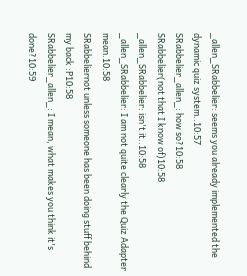_allen_SRabbelier: seems you already implemented the dynamic quiz system..10:57
SRabbelier_allen_: how so?10:58
SRabbelier(not that I know of)10:58
_allen_SRabbelier: isn't it..10:58
_allen_SRabbelier: I am not quite clearly the Quiz Adapter mean.10:58
SRabbeliernot unless someone has been doing stuff behind my back :P10:58
SRabbelier_allen_: I mean, what makes you think it's done?10:59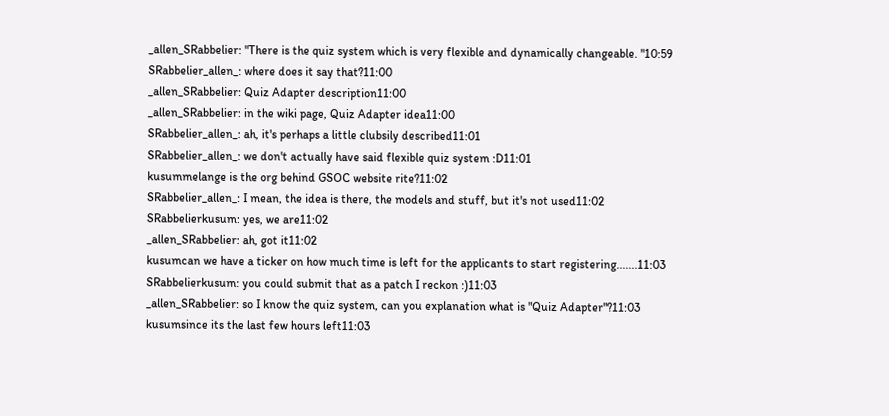_allen_SRabbelier: "There is the quiz system which is very flexible and dynamically changeable. "10:59
SRabbelier_allen_: where does it say that?11:00
_allen_SRabbelier: Quiz Adapter description11:00
_allen_SRabbelier: in the wiki page, Quiz Adapter idea11:00
SRabbelier_allen_: ah, it's perhaps a little clubsily described11:01
SRabbelier_allen_: we don't actually have said flexible quiz system :D11:01
kusummelange is the org behind GSOC website rite?11:02
SRabbelier_allen_: I mean, the idea is there, the models and stuff, but it's not used11:02
SRabbelierkusum: yes, we are11:02
_allen_SRabbelier: ah, got it11:02
kusumcan we have a ticker on how much time is left for the applicants to start registering.......11:03
SRabbelierkusum: you could submit that as a patch I reckon :)11:03
_allen_SRabbelier: so I know the quiz system, can you explanation what is "Quiz Adapter"?11:03
kusumsince its the last few hours left11:03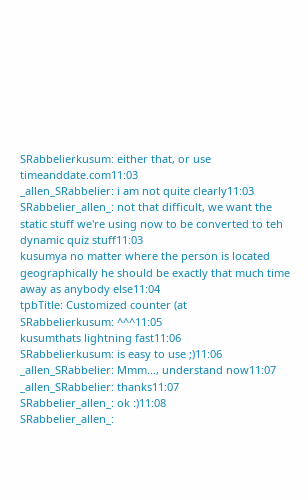SRabbelierkusum: either that, or use timeanddate.com11:03
_allen_SRabbelier: i am not quite clearly11:03
SRabbelier_allen_: not that difficult, we want the static stuff we're using now to be converted to teh dynamic quiz stuff11:03
kusumya no matter where the person is located geographically he should be exactly that much time away as anybody else11:04
tpbTitle: Customized counter (at
SRabbelierkusum: ^^^11:05
kusumthats lightning fast11:06
SRabbelierkusum: is easy to use ;)11:06
_allen_SRabbelier: Mmm..., understand now11:07
_allen_SRabbelier: thanks11:07
SRabbelier_allen_: ok :)11:08
SRabbelier_allen_: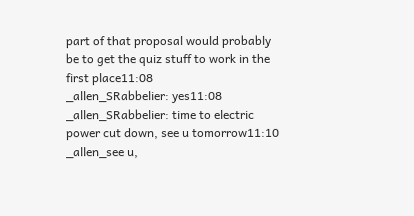part of that proposal would probably be to get the quiz stuff to work in the first place11:08
_allen_SRabbelier: yes11:08
_allen_SRabbelier: time to electric power cut down, see u tomorrow11:10
_allen_see u,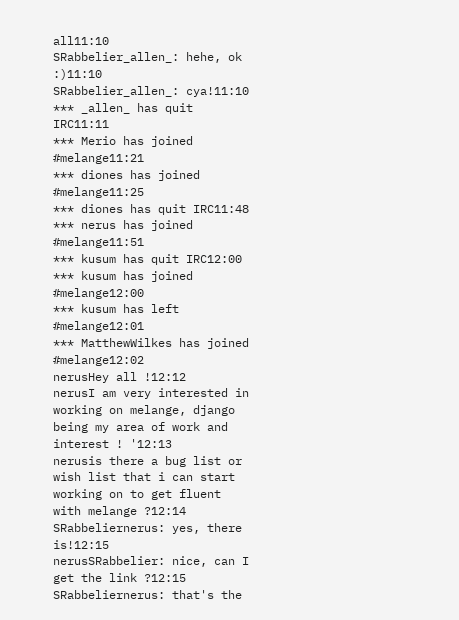all11:10
SRabbelier_allen_: hehe, ok :)11:10
SRabbelier_allen_: cya!11:10
*** _allen_ has quit IRC11:11
*** Merio has joined #melange11:21
*** diones has joined #melange11:25
*** diones has quit IRC11:48
*** nerus has joined #melange11:51
*** kusum has quit IRC12:00
*** kusum has joined #melange12:00
*** kusum has left #melange12:01
*** MatthewWilkes has joined #melange12:02
nerusHey all !12:12
nerusI am very interested in working on melange, django being my area of work and interest ! '12:13
nerusis there a bug list or wish list that i can start working on to get fluent with melange ?12:14
SRabbeliernerus: yes, there is!12:15
nerusSRabbelier: nice, can I get the link ?12:15
SRabbeliernerus: that's the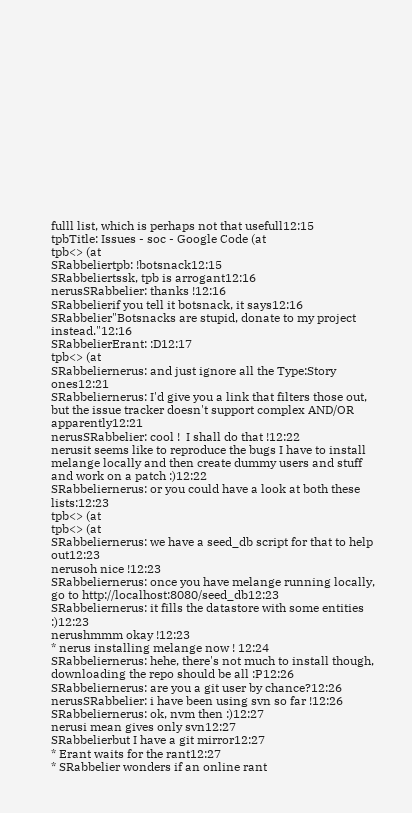fulll list, which is perhaps not that usefull12:15
tpbTitle: Issues - soc - Google Code (at
tpb<> (at
SRabbeliertpb: !botsnack12:15
SRabbeliertssk, tpb is arrogant12:16
nerusSRabbelier: thanks !12:16
SRabbelierif you tell it botsnack, it says12:16
SRabbelier"Botsnacks are stupid, donate to my project instead."12:16
SRabbelierErant: :D12:17
tpb<> (at
SRabbeliernerus: and just ignore all the Type:Story ones12:21
SRabbeliernerus: I'd give you a link that filters those out, but the issue tracker doesn't support complex AND/OR apparently12:21
nerusSRabbelier: cool !  I shall do that !12:22
nerusit seems like to reproduce the bugs I have to install melange locally and then create dummy users and stuff and work on a patch :)12:22
SRabbeliernerus: or you could have a look at both these lists:12:23
tpb<> (at
tpb<> (at
SRabbeliernerus: we have a seed_db script for that to help out12:23
nerusoh nice !12:23
SRabbeliernerus: once you have melange running locally, go to http://localhost:8080/seed_db12:23
SRabbeliernerus: it fills the datastore with some entities :)12:23
nerushmmm okay !12:23
* nerus installing melange now ! 12:24
SRabbeliernerus: hehe, there's not much to install though, downloading the repo should be all :P12:26
SRabbeliernerus: are you a git user by chance?12:26
nerusSRabbelier: i have been using svn so far !12:26
SRabbeliernerus: ok, nvm then :)12:27
nerusi mean gives only svn12:27
SRabbelierbut I have a git mirror12:27
* Erant waits for the rant12:27
* SRabbelier wonders if an online rant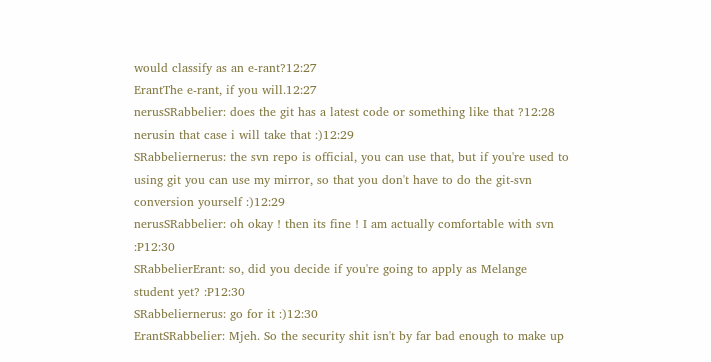would classify as an e-rant?12:27
ErantThe e-rant, if you will.12:27
nerusSRabbelier: does the git has a latest code or something like that ?12:28
nerusin that case i will take that :)12:29
SRabbeliernerus: the svn repo is official, you can use that, but if you're used to using git you can use my mirror, so that you don't have to do the git-svn conversion yourself :)12:29
nerusSRabbelier: oh okay ! then its fine ! I am actually comfortable with svn :P12:30
SRabbelierErant: so, did you decide if you're going to apply as Melange student yet? :P12:30
SRabbeliernerus: go for it :)12:30
ErantSRabbelier: Mjeh. So the security shit isn't by far bad enough to make up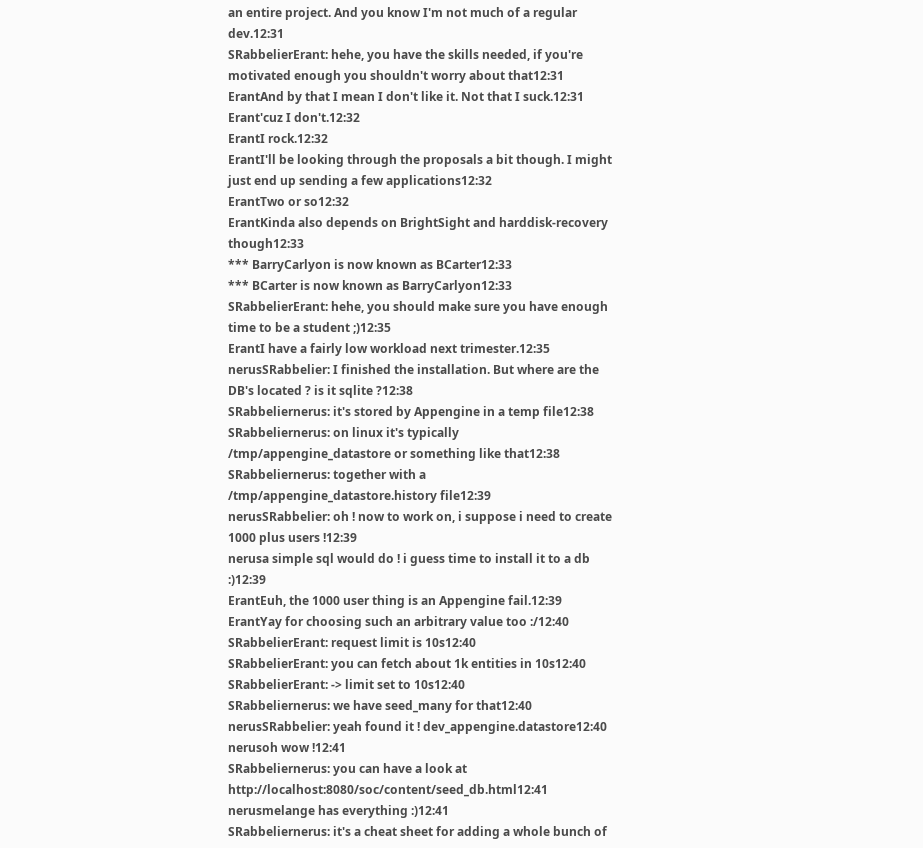an entire project. And you know I'm not much of a regular dev.12:31
SRabbelierErant: hehe, you have the skills needed, if you're motivated enough you shouldn't worry about that12:31
ErantAnd by that I mean I don't like it. Not that I suck.12:31
Erant'cuz I don't.12:32
ErantI rock.12:32
ErantI'll be looking through the proposals a bit though. I might just end up sending a few applications12:32
ErantTwo or so12:32
ErantKinda also depends on BrightSight and harddisk-recovery though12:33
*** BarryCarlyon is now known as BCarter12:33
*** BCarter is now known as BarryCarlyon12:33
SRabbelierErant: hehe, you should make sure you have enough time to be a student ;)12:35
ErantI have a fairly low workload next trimester.12:35
nerusSRabbelier: I finished the installation. But where are the DB's located ? is it sqlite ?12:38
SRabbeliernerus: it's stored by Appengine in a temp file12:38
SRabbeliernerus: on linux it's typically /tmp/appengine_datastore or something like that12:38
SRabbeliernerus: together with a /tmp/appengine_datastore.history file12:39
nerusSRabbelier: oh ! now to work on, i suppose i need to create 1000 plus users !12:39
nerusa simple sql would do ! i guess time to install it to a db :)12:39
ErantEuh, the 1000 user thing is an Appengine fail.12:39
ErantYay for choosing such an arbitrary value too :/12:40
SRabbelierErant: request limit is 10s12:40
SRabbelierErant: you can fetch about 1k entities in 10s12:40
SRabbelierErant: -> limit set to 10s12:40
SRabbeliernerus: we have seed_many for that12:40
nerusSRabbelier: yeah found it ! dev_appengine.datastore12:40
nerusoh wow !12:41
SRabbeliernerus: you can have a look at http://localhost:8080/soc/content/seed_db.html12:41
nerusmelange has everything :)12:41
SRabbeliernerus: it's a cheat sheet for adding a whole bunch of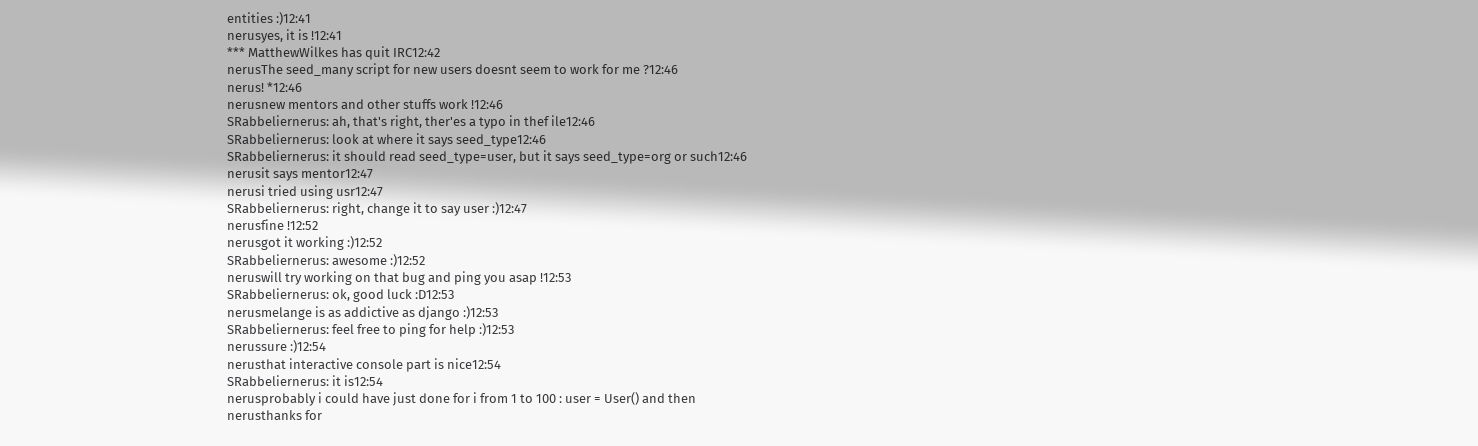entities :)12:41
nerusyes, it is !12:41
*** MatthewWilkes has quit IRC12:42
nerusThe seed_many script for new users doesnt seem to work for me ?12:46
nerus! *12:46
nerusnew mentors and other stuffs work !12:46
SRabbeliernerus: ah, that's right, ther'es a typo in thef ile12:46
SRabbeliernerus: look at where it says seed_type12:46
SRabbeliernerus: it should read seed_type=user, but it says seed_type=org or such12:46
nerusit says mentor12:47
nerusi tried using usr12:47
SRabbeliernerus: right, change it to say user :)12:47
nerusfine !12:52
nerusgot it working :)12:52
SRabbeliernerus: awesome :)12:52
neruswill try working on that bug and ping you asap !12:53
SRabbeliernerus: ok, good luck :D12:53
nerusmelange is as addictive as django :)12:53
SRabbeliernerus: feel free to ping for help :)12:53
nerussure :)12:54
nerusthat interactive console part is nice12:54
SRabbeliernerus: it is12:54
nerusprobably i could have just done for i from 1 to 100 : user = User() and then
nerusthanks for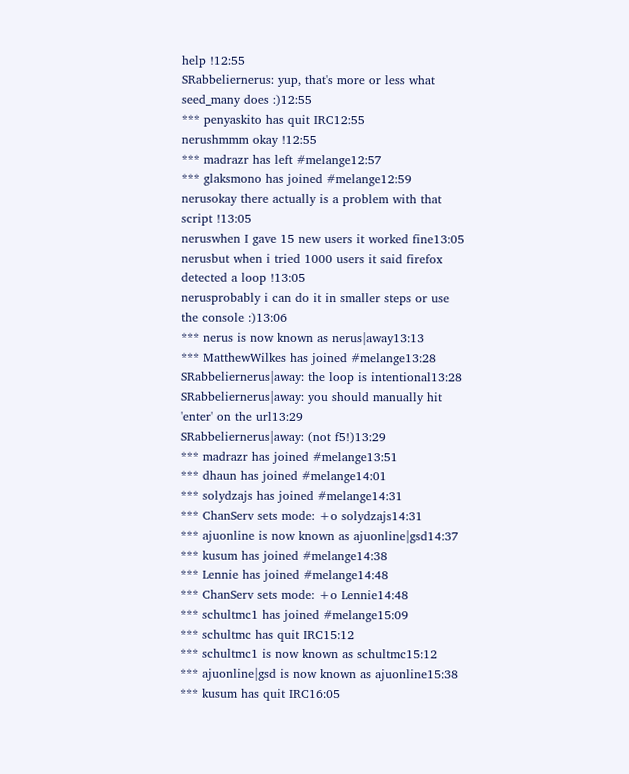help !12:55
SRabbeliernerus: yup, that's more or less what seed_many does :)12:55
*** penyaskito has quit IRC12:55
nerushmmm okay !12:55
*** madrazr has left #melange12:57
*** glaksmono has joined #melange12:59
nerusokay there actually is a problem with that script !13:05
neruswhen I gave 15 new users it worked fine13:05
nerusbut when i tried 1000 users it said firefox detected a loop !13:05
nerusprobably i can do it in smaller steps or use the console :)13:06
*** nerus is now known as nerus|away13:13
*** MatthewWilkes has joined #melange13:28
SRabbeliernerus|away: the loop is intentional13:28
SRabbeliernerus|away: you should manually hit 'enter' on the url13:29
SRabbeliernerus|away: (not f5!)13:29
*** madrazr has joined #melange13:51
*** dhaun has joined #melange14:01
*** solydzajs has joined #melange14:31
*** ChanServ sets mode: +o solydzajs14:31
*** ajuonline is now known as ajuonline|gsd14:37
*** kusum has joined #melange14:38
*** Lennie has joined #melange14:48
*** ChanServ sets mode: +o Lennie14:48
*** schultmc1 has joined #melange15:09
*** schultmc has quit IRC15:12
*** schultmc1 is now known as schultmc15:12
*** ajuonline|gsd is now known as ajuonline15:38
*** kusum has quit IRC16:05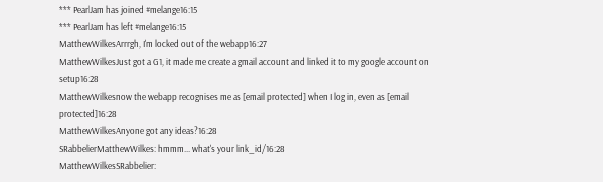*** PearlJam has joined #melange16:15
*** PearlJam has left #melange16:15
MatthewWilkesArrrgh, I'm locked out of the webapp16:27
MatthewWilkesJust got a G1, it made me create a gmail account and linked it to my google account on setup16:28
MatthewWilkesnow the webapp recognises me as [email protected] when I log in, even as [email protected]16:28
MatthewWilkesAnyone got any ideas?16:28
SRabbelierMatthewWilkes: hmmm... what's your link_id/16:28
MatthewWilkesSRabbelier: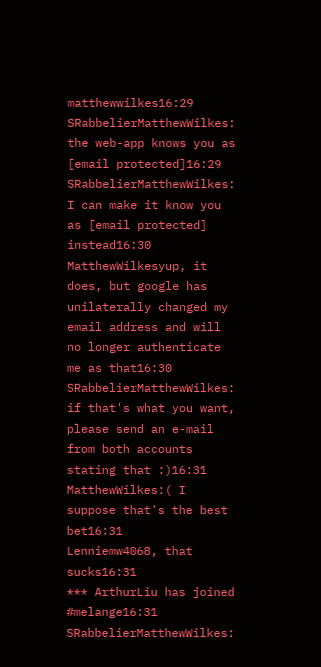matthewwilkes16:29
SRabbelierMatthewWilkes: the web-app knows you as [email protected]16:29
SRabbelierMatthewWilkes: I can make it know you as [email protected] instead16:30
MatthewWilkesyup, it does, but google has unilaterally changed my email address and will no longer authenticate me as that16:30
SRabbelierMatthewWilkes: if that's what you want, please send an e-mail from both accounts stating that :)16:31
MatthewWilkes:( I suppose that's the best bet16:31
Lenniemw4068, that sucks16:31
*** ArthurLiu has joined #melange16:31
SRabbelierMatthewWilkes: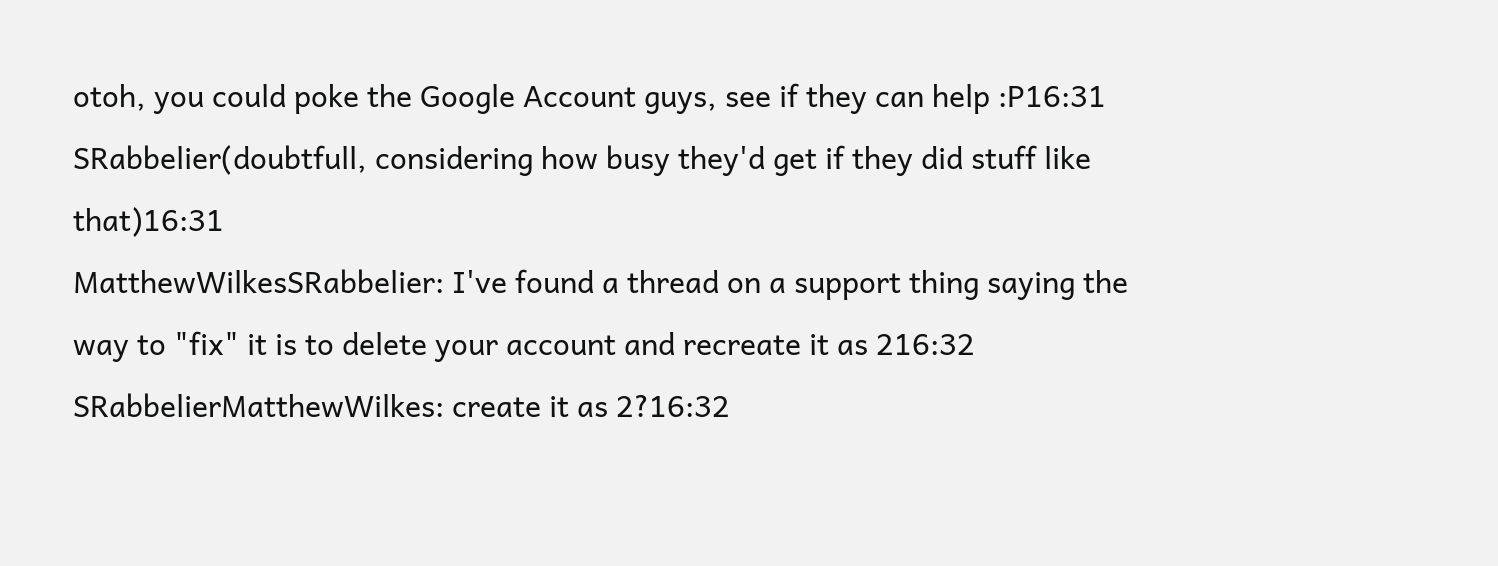otoh, you could poke the Google Account guys, see if they can help :P16:31
SRabbelier(doubtfull, considering how busy they'd get if they did stuff like that)16:31
MatthewWilkesSRabbelier: I've found a thread on a support thing saying the way to "fix" it is to delete your account and recreate it as 216:32
SRabbelierMatthewWilkes: create it as 2?16:32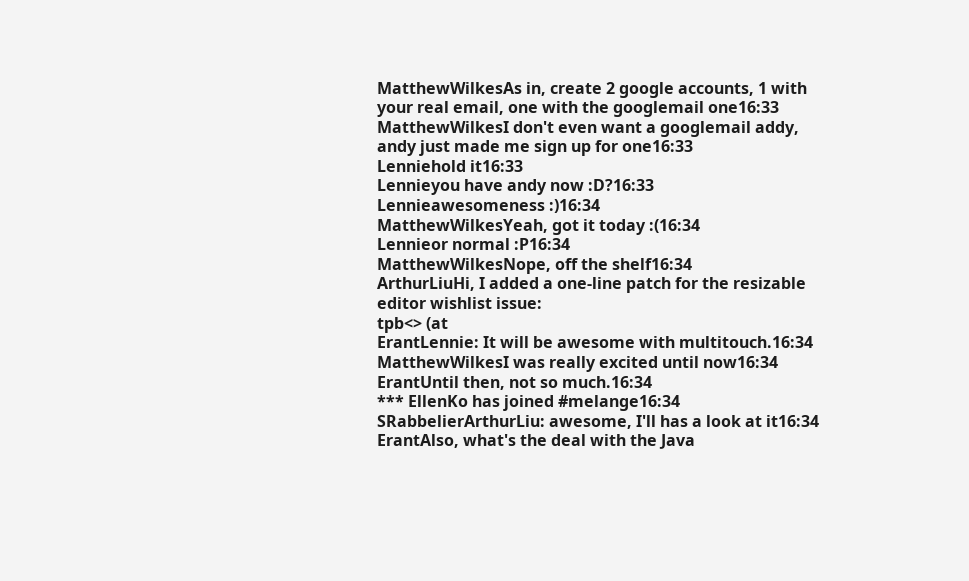MatthewWilkesAs in, create 2 google accounts, 1 with your real email, one with the googlemail one16:33
MatthewWilkesI don't even want a googlemail addy, andy just made me sign up for one16:33
Lenniehold it16:33
Lennieyou have andy now :D?16:33
Lennieawesomeness :)16:34
MatthewWilkesYeah, got it today :(16:34
Lennieor normal :P16:34
MatthewWilkesNope, off the shelf16:34
ArthurLiuHi, I added a one-line patch for the resizable editor wishlist issue:
tpb<> (at
ErantLennie: It will be awesome with multitouch.16:34
MatthewWilkesI was really excited until now16:34
ErantUntil then, not so much.16:34
*** EllenKo has joined #melange16:34
SRabbelierArthurLiu: awesome, I'll has a look at it16:34
ErantAlso, what's the deal with the Java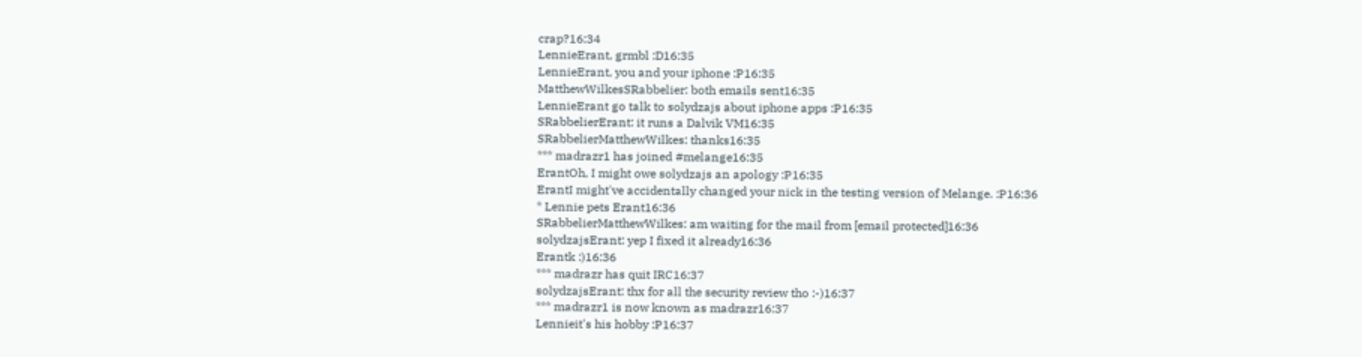crap?16:34
LennieErant, grmbl :D16:35
LennieErant, you and your iphone :P16:35
MatthewWilkesSRabbelier: both emails sent16:35
LennieErant go talk to solydzajs about iphone apps :P16:35
SRabbelierErant: it runs a Dalvik VM16:35
SRabbelierMatthewWilkes: thanks16:35
*** madrazr1 has joined #melange16:35
ErantOh, I might owe solydzajs an apology :P16:35
ErantI might've accidentally changed your nick in the testing version of Melange. :P16:36
* Lennie pets Erant16:36
SRabbelierMatthewWilkes: am waiting for the mail from [email protected]16:36
solydzajsErant: yep I fixed it already16:36
Erantk :)16:36
*** madrazr has quit IRC16:37
solydzajsErant: thx for all the security review tho :-)16:37
*** madrazr1 is now known as madrazr16:37
Lennieit's his hobby :P16:37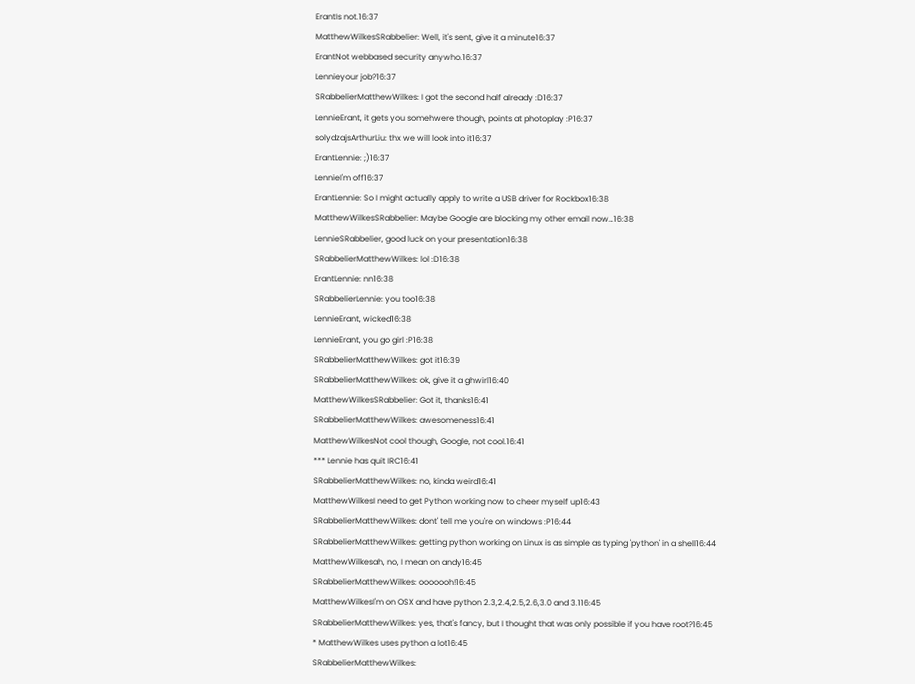ErantIs not.16:37
MatthewWilkesSRabbelier: Well, it's sent, give it a minute16:37
ErantNot webbased security anywho.16:37
Lennieyour job?16:37
SRabbelierMatthewWilkes: I got the second half already :D16:37
LennieErant, it gets you somehwere though, points at photoplay :P16:37
solydzajsArthurLiu: thx we will look into it16:37
ErantLennie: ;)16:37
LennieI'm off16:37
ErantLennie: So I might actually apply to write a USB driver for Rockbox16:38
MatthewWilkesSRabbelier: Maybe Google are blocking my other email now…16:38
LennieSRabbelier, good luck on your presentation16:38
SRabbelierMatthewWilkes: lol :D16:38
ErantLennie: nn16:38
SRabbelierLennie: you too16:38
LennieErant, wicked16:38
LennieErant, you go girl :P16:38
SRabbelierMatthewWilkes: got it16:39
SRabbelierMatthewWilkes: ok, give it a ghwirl16:40
MatthewWilkesSRabbelier: Got it, thanks16:41
SRabbelierMatthewWilkes: awesomeness16:41
MatthewWilkesNot cool though, Google, not cool.16:41
*** Lennie has quit IRC16:41
SRabbelierMatthewWilkes: no, kinda weird16:41
MatthewWilkesI need to get Python working now to cheer myself up16:43
SRabbelierMatthewWilkes: dont' tell me you're on windows :P16:44
SRabbelierMatthewWilkes: getting python working on Linux is as simple as typing 'python' in a shell16:44
MatthewWilkesah, no, I mean on andy16:45
SRabbelierMatthewWilkes: ooooooh!16:45
MatthewWilkesI'm on OSX and have python 2.3,2.4,2.5,2.6,3.0 and 3.116:45
SRabbelierMatthewWilkes: yes, that's fancy, but I thought that was only possible if you have root?16:45
* MatthewWilkes uses python a lot16:45
SRabbelierMatthewWilkes: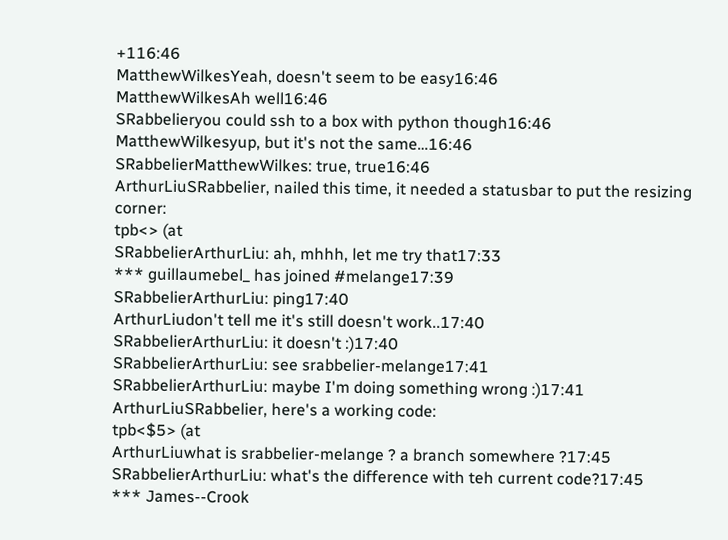+116:46
MatthewWilkesYeah, doesn't seem to be easy16:46
MatthewWilkesAh well16:46
SRabbelieryou could ssh to a box with python though16:46
MatthewWilkesyup, but it's not the same…16:46
SRabbelierMatthewWilkes: true, true16:46
ArthurLiuSRabbelier, nailed this time, it needed a statusbar to put the resizing corner:
tpb<> (at
SRabbelierArthurLiu: ah, mhhh, let me try that17:33
*** guillaumebel_ has joined #melange17:39
SRabbelierArthurLiu: ping17:40
ArthurLiudon't tell me it's still doesn't work..17:40
SRabbelierArthurLiu: it doesn't :)17:40
SRabbelierArthurLiu: see srabbelier-melange17:41
SRabbelierArthurLiu: maybe I'm doing something wrong :)17:41
ArthurLiuSRabbelier, here's a working code:
tpb<$5> (at
ArthurLiuwhat is srabbelier-melange ? a branch somewhere ?17:45
SRabbelierArthurLiu: what's the difference with teh current code?17:45
*** James--Crook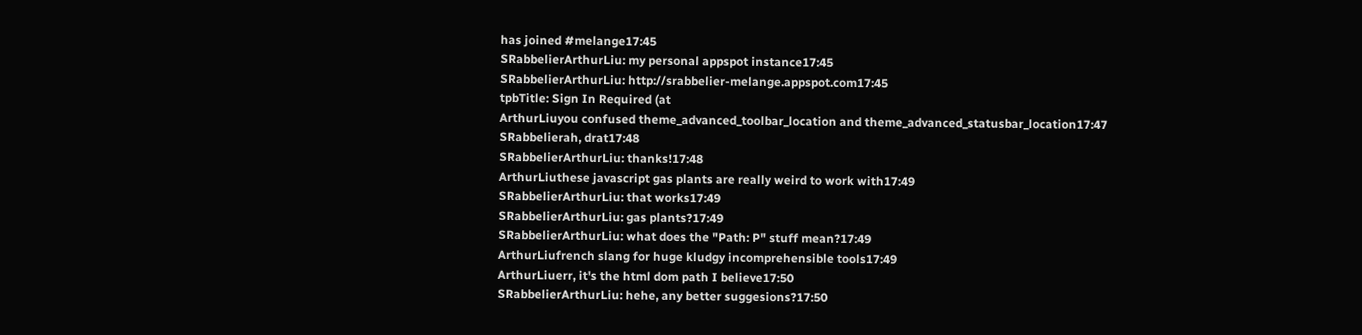has joined #melange17:45
SRabbelierArthurLiu: my personal appspot instance17:45
SRabbelierArthurLiu: http://srabbelier-melange.appspot.com17:45
tpbTitle: Sign In Required (at
ArthurLiuyou confused theme_advanced_toolbar_location and theme_advanced_statusbar_location17:47
SRabbelierah, drat17:48
SRabbelierArthurLiu: thanks!17:48
ArthurLiuthese javascript gas plants are really weird to work with17:49
SRabbelierArthurLiu: that works17:49
SRabbelierArthurLiu: gas plants?17:49
SRabbelierArthurLiu: what does the "Path: P" stuff mean?17:49
ArthurLiufrench slang for huge kludgy incomprehensible tools17:49
ArthurLiuerr, it's the html dom path I believe17:50
SRabbelierArthurLiu: hehe, any better suggesions?17:50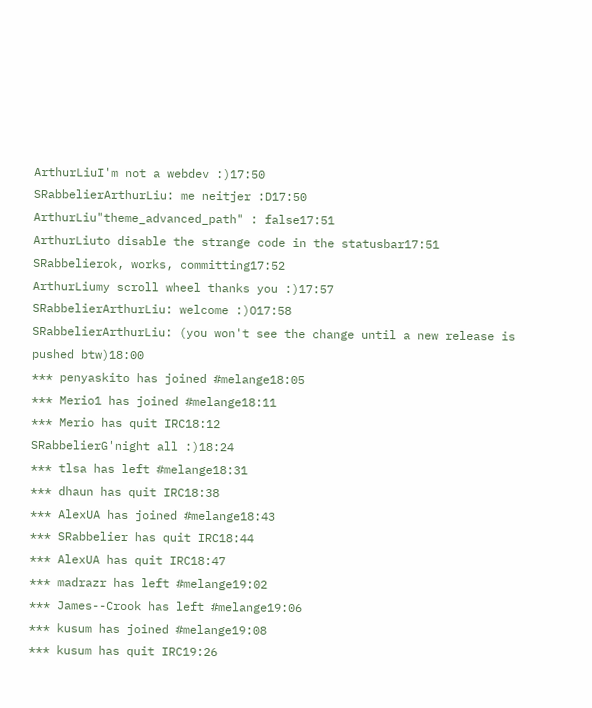ArthurLiuI'm not a webdev :)17:50
SRabbelierArthurLiu: me neitjer :D17:50
ArthurLiu"theme_advanced_path" : false17:51
ArthurLiuto disable the strange code in the statusbar17:51
SRabbelierok, works, committing17:52
ArthurLiumy scroll wheel thanks you :)17:57
SRabbelierArthurLiu: welcome :)O17:58
SRabbelierArthurLiu: (you won't see the change until a new release is pushed btw)18:00
*** penyaskito has joined #melange18:05
*** Merio1 has joined #melange18:11
*** Merio has quit IRC18:12
SRabbelierG'night all :)18:24
*** tlsa has left #melange18:31
*** dhaun has quit IRC18:38
*** AlexUA has joined #melange18:43
*** SRabbelier has quit IRC18:44
*** AlexUA has quit IRC18:47
*** madrazr has left #melange19:02
*** James--Crook has left #melange19:06
*** kusum has joined #melange19:08
*** kusum has quit IRC19:26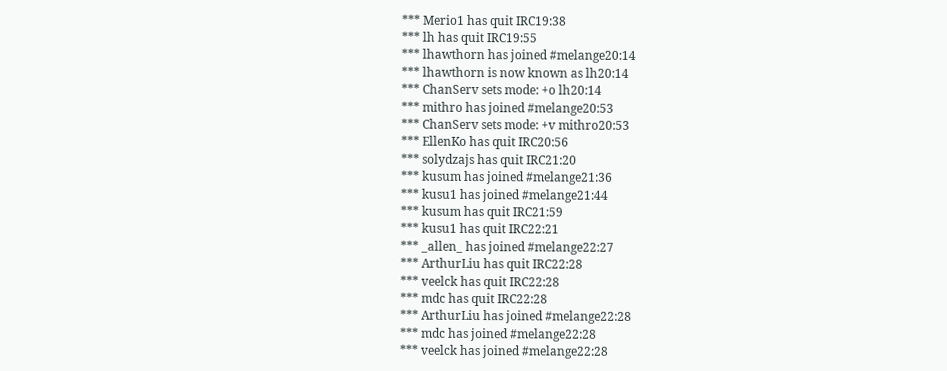*** Merio1 has quit IRC19:38
*** lh has quit IRC19:55
*** lhawthorn has joined #melange20:14
*** lhawthorn is now known as lh20:14
*** ChanServ sets mode: +o lh20:14
*** mithro has joined #melange20:53
*** ChanServ sets mode: +v mithro20:53
*** EllenKo has quit IRC20:56
*** solydzajs has quit IRC21:20
*** kusum has joined #melange21:36
*** kusu1 has joined #melange21:44
*** kusum has quit IRC21:59
*** kusu1 has quit IRC22:21
*** _allen_ has joined #melange22:27
*** ArthurLiu has quit IRC22:28
*** veelck has quit IRC22:28
*** mdc has quit IRC22:28
*** ArthurLiu has joined #melange22:28
*** mdc has joined #melange22:28
*** veelck has joined #melange22:28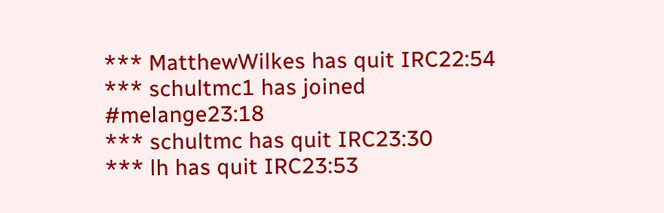*** MatthewWilkes has quit IRC22:54
*** schultmc1 has joined #melange23:18
*** schultmc has quit IRC23:30
*** lh has quit IRC23:53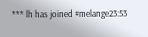*** lh has joined #melange23:53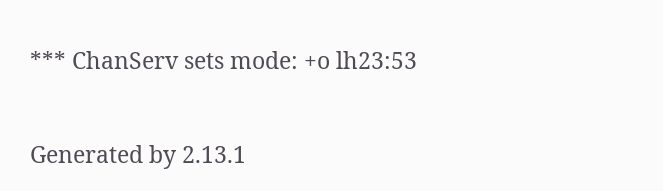*** ChanServ sets mode: +o lh23:53

Generated by 2.13.1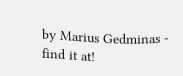by Marius Gedminas - find it at!